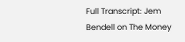Full Transcript: Jem Bendell on The Money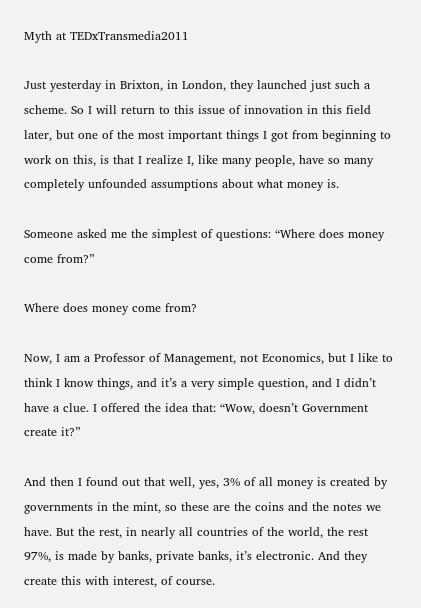Myth at TEDxTransmedia2011

Just yesterday in Brixton, in London, they launched just such a scheme. So I will return to this issue of innovation in this field later, but one of the most important things I got from beginning to work on this, is that I realize I, like many people, have so many completely unfounded assumptions about what money is.

Someone asked me the simplest of questions: “Where does money come from?”

Where does money come from?

Now, I am a Professor of Management, not Economics, but I like to think I know things, and it’s a very simple question, and I didn’t have a clue. I offered the idea that: “Wow, doesn’t Government create it?”

And then I found out that well, yes, 3% of all money is created by governments in the mint, so these are the coins and the notes we have. But the rest, in nearly all countries of the world, the rest 97%, is made by banks, private banks, it’s electronic. And they create this with interest, of course.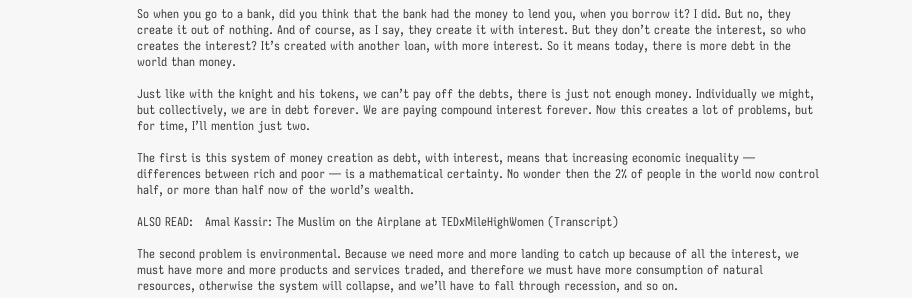So when you go to a bank, did you think that the bank had the money to lend you, when you borrow it? I did. But no, they create it out of nothing. And of course, as I say, they create it with interest. But they don’t create the interest, so who creates the interest? It’s created with another loan, with more interest. So it means today, there is more debt in the world than money.

Just like with the knight and his tokens, we can’t pay off the debts, there is just not enough money. Individually we might, but collectively, we are in debt forever. We are paying compound interest forever. Now this creates a lot of problems, but for time, I’ll mention just two.

The first is this system of money creation as debt, with interest, means that increasing economic inequality — differences between rich and poor — is a mathematical certainty. No wonder then the 2% of people in the world now control half, or more than half now of the world’s wealth.

ALSO READ:   Amal Kassir: The Muslim on the Airplane at TEDxMileHighWomen (Transcript)

The second problem is environmental. Because we need more and more landing to catch up because of all the interest, we must have more and more products and services traded, and therefore we must have more consumption of natural resources, otherwise the system will collapse, and we’ll have to fall through recession, and so on.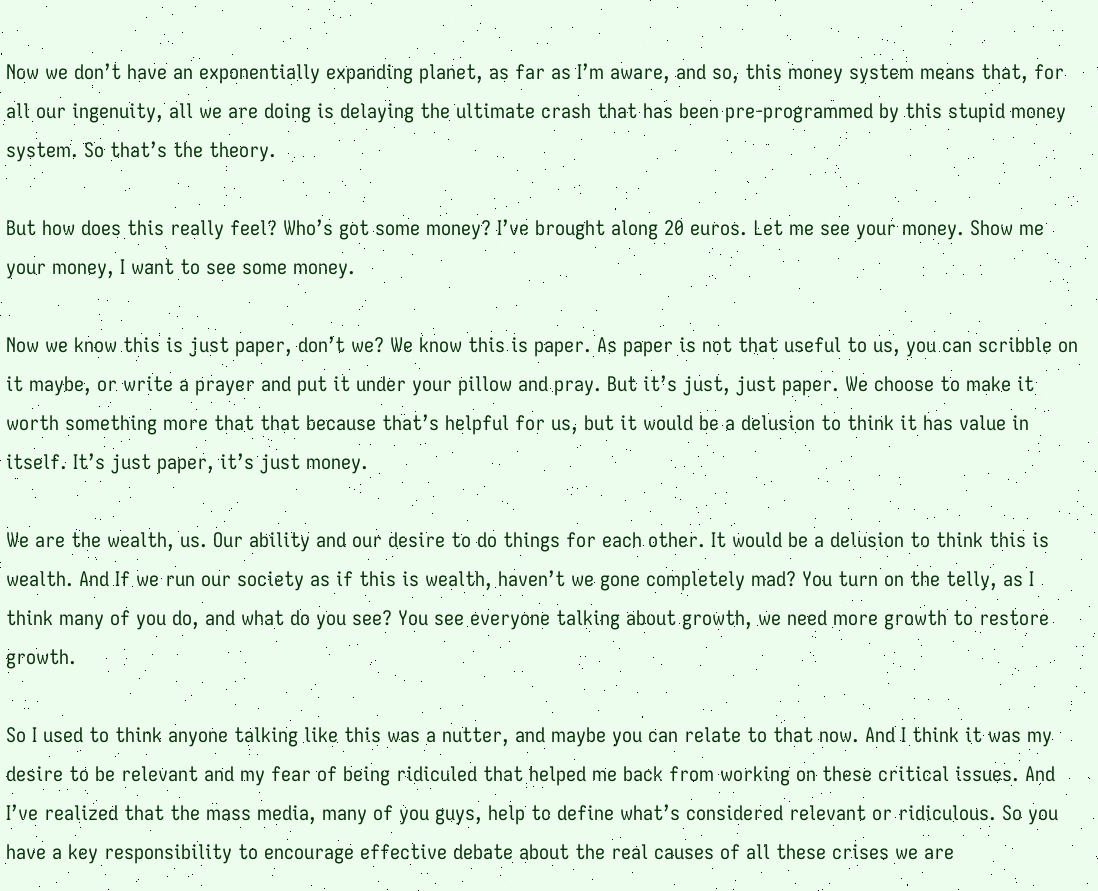Now we don’t have an exponentially expanding planet, as far as I’m aware, and so, this money system means that, for all our ingenuity, all we are doing is delaying the ultimate crash that has been pre-programmed by this stupid money system. So that’s the theory.

But how does this really feel? Who’s got some money? I’ve brought along 20 euros. Let me see your money. Show me your money, I want to see some money.

Now we know this is just paper, don’t we? We know this is paper. As paper is not that useful to us, you can scribble on it maybe, or write a prayer and put it under your pillow and pray. But it’s just, just paper. We choose to make it worth something more that that because that’s helpful for us, but it would be a delusion to think it has value in itself. It’s just paper, it’s just money.

We are the wealth, us. Our ability and our desire to do things for each other. It would be a delusion to think this is wealth. And If we run our society as if this is wealth, haven’t we gone completely mad? You turn on the telly, as I think many of you do, and what do you see? You see everyone talking about growth, we need more growth to restore growth.

So I used to think anyone talking like this was a nutter, and maybe you can relate to that now. And I think it was my desire to be relevant and my fear of being ridiculed that helped me back from working on these critical issues. And I’ve realized that the mass media, many of you guys, help to define what’s considered relevant or ridiculous. So you have a key responsibility to encourage effective debate about the real causes of all these crises we are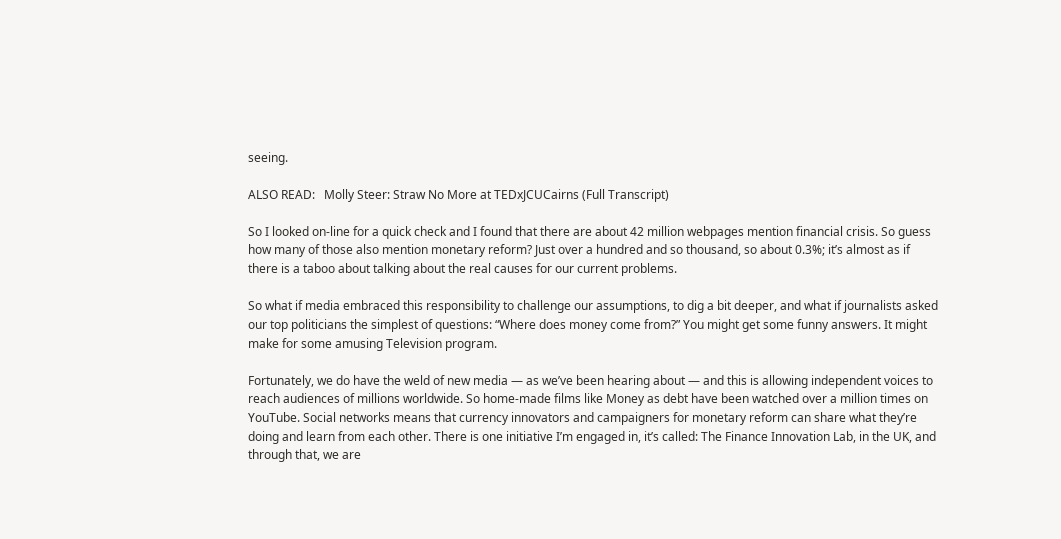seeing.

ALSO READ:   Molly Steer: Straw No More at TEDxJCUCairns (Full Transcript)

So I looked on-line for a quick check and I found that there are about 42 million webpages mention financial crisis. So guess how many of those also mention monetary reform? Just over a hundred and so thousand, so about 0.3%; it’s almost as if there is a taboo about talking about the real causes for our current problems.

So what if media embraced this responsibility to challenge our assumptions, to dig a bit deeper, and what if journalists asked our top politicians the simplest of questions: “Where does money come from?” You might get some funny answers. It might make for some amusing Television program.

Fortunately, we do have the weld of new media — as we’ve been hearing about — and this is allowing independent voices to reach audiences of millions worldwide. So home-made films like Money as debt have been watched over a million times on YouTube. Social networks means that currency innovators and campaigners for monetary reform can share what they’re doing and learn from each other. There is one initiative I’m engaged in, it’s called: The Finance Innovation Lab, in the UK, and through that, we are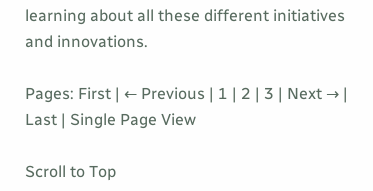learning about all these different initiatives and innovations.

Pages: First | ← Previous | 1 | 2 | 3 | Next → | Last | Single Page View

Scroll to Top